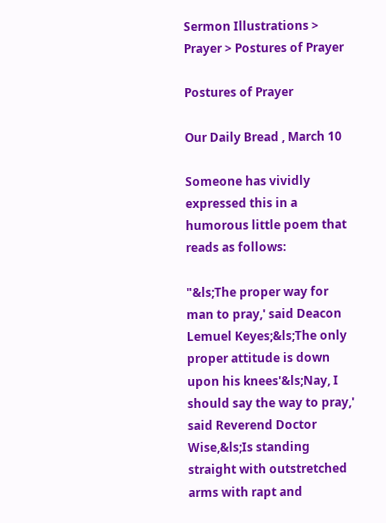Sermon Illustrations > Prayer > Postures of Prayer

Postures of Prayer

Our Daily Bread , March 10

Someone has vividly expressed this in a humorous little poem that reads as follows:

"&ls;The proper way for man to pray,' said Deacon Lemuel Keyes;&ls;The only proper attitude is down upon his knees'&ls;Nay, I should say the way to pray,' said Reverend Doctor Wise,&ls;Is standing straight with outstretched arms with rapt and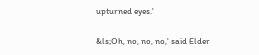upturned eyes.'

&ls;Oh, no, no, no,' said Elder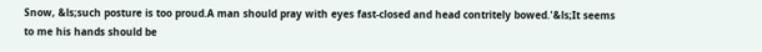Snow, &ls;such posture is too proud.A man should pray with eyes fast-closed and head contritely bowed.'&ls;It seems to me his hands should be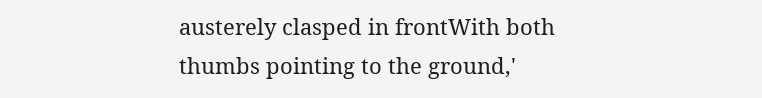austerely clasped in frontWith both thumbs pointing to the ground,'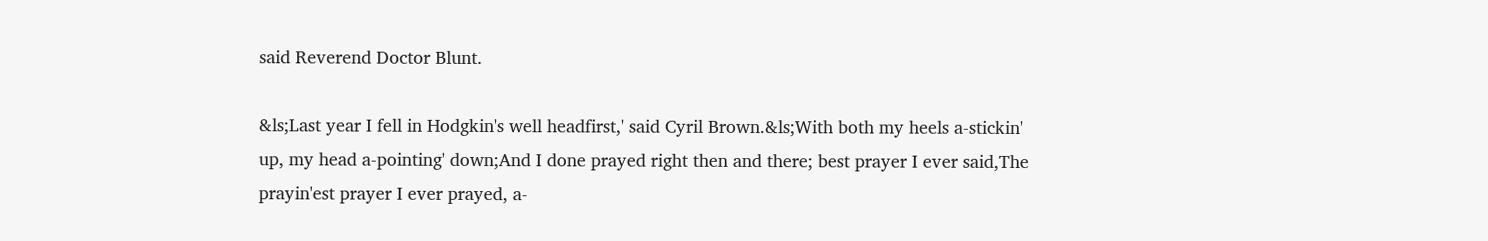said Reverend Doctor Blunt.

&ls;Last year I fell in Hodgkin's well headfirst,' said Cyril Brown.&ls;With both my heels a-stickin' up, my head a-pointing' down;And I done prayed right then and there; best prayer I ever said,The prayin'est prayer I ever prayed, a-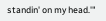standin' on my head.'"